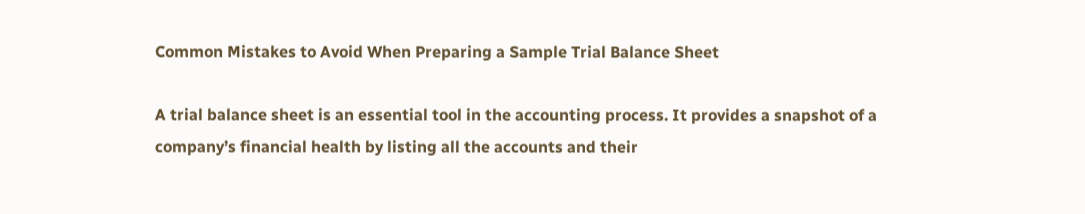Common Mistakes to Avoid When Preparing a Sample Trial Balance Sheet

A trial balance sheet is an essential tool in the accounting process. It provides a snapshot of a company’s financial health by listing all the accounts and their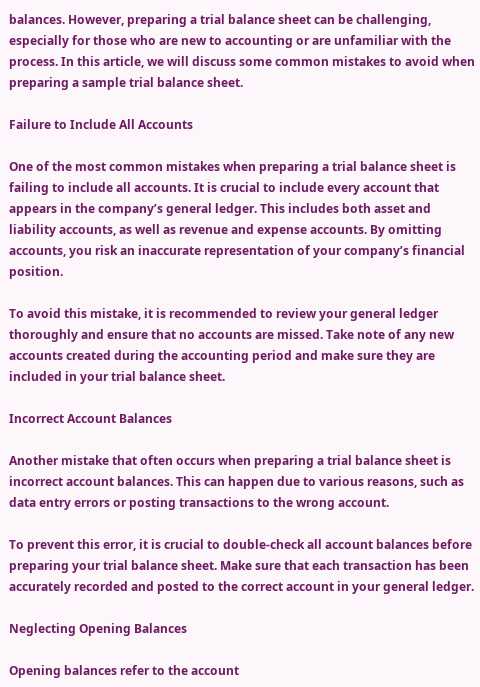balances. However, preparing a trial balance sheet can be challenging, especially for those who are new to accounting or are unfamiliar with the process. In this article, we will discuss some common mistakes to avoid when preparing a sample trial balance sheet.

Failure to Include All Accounts

One of the most common mistakes when preparing a trial balance sheet is failing to include all accounts. It is crucial to include every account that appears in the company’s general ledger. This includes both asset and liability accounts, as well as revenue and expense accounts. By omitting accounts, you risk an inaccurate representation of your company’s financial position.

To avoid this mistake, it is recommended to review your general ledger thoroughly and ensure that no accounts are missed. Take note of any new accounts created during the accounting period and make sure they are included in your trial balance sheet.

Incorrect Account Balances

Another mistake that often occurs when preparing a trial balance sheet is incorrect account balances. This can happen due to various reasons, such as data entry errors or posting transactions to the wrong account.

To prevent this error, it is crucial to double-check all account balances before preparing your trial balance sheet. Make sure that each transaction has been accurately recorded and posted to the correct account in your general ledger.

Neglecting Opening Balances

Opening balances refer to the account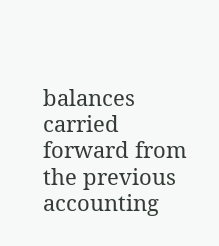balances carried forward from the previous accounting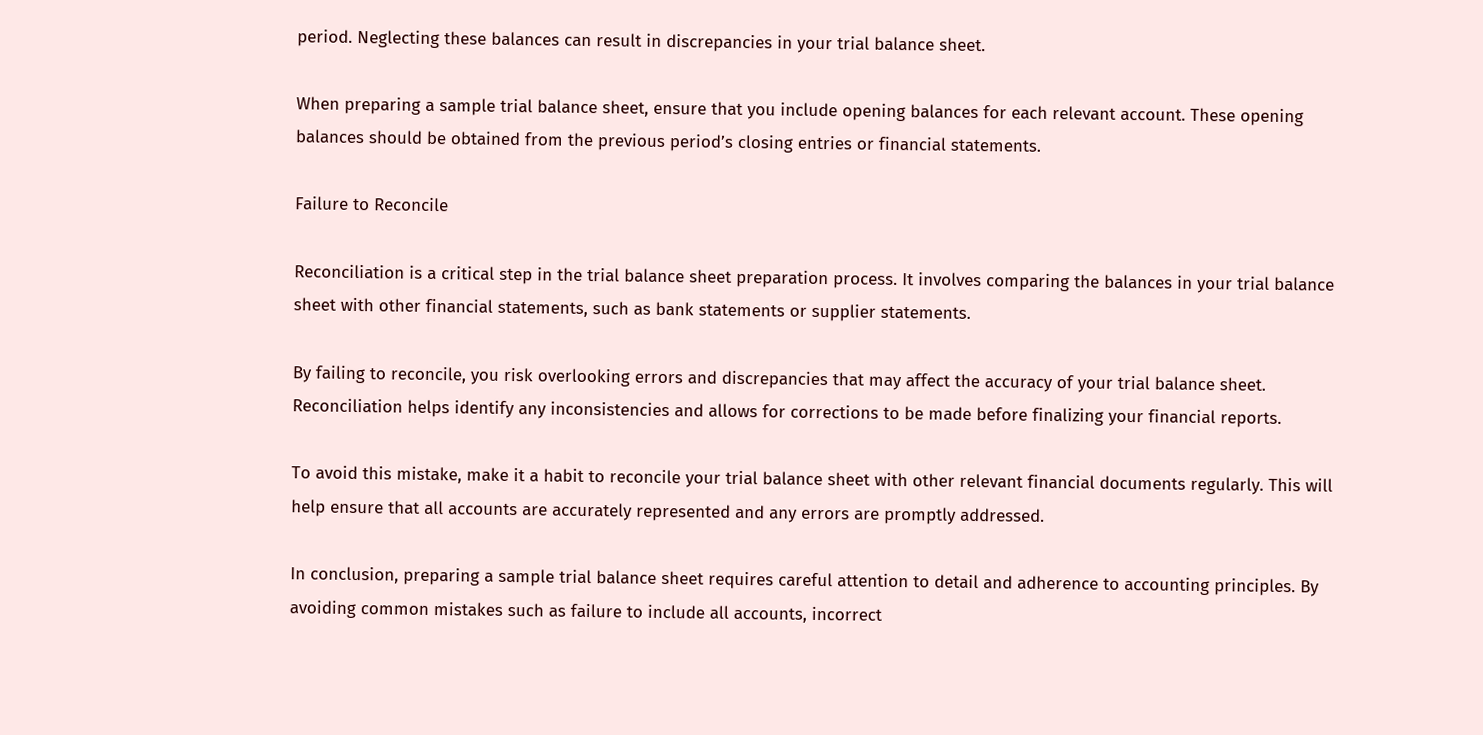period. Neglecting these balances can result in discrepancies in your trial balance sheet.

When preparing a sample trial balance sheet, ensure that you include opening balances for each relevant account. These opening balances should be obtained from the previous period’s closing entries or financial statements.

Failure to Reconcile

Reconciliation is a critical step in the trial balance sheet preparation process. It involves comparing the balances in your trial balance sheet with other financial statements, such as bank statements or supplier statements.

By failing to reconcile, you risk overlooking errors and discrepancies that may affect the accuracy of your trial balance sheet. Reconciliation helps identify any inconsistencies and allows for corrections to be made before finalizing your financial reports.

To avoid this mistake, make it a habit to reconcile your trial balance sheet with other relevant financial documents regularly. This will help ensure that all accounts are accurately represented and any errors are promptly addressed.

In conclusion, preparing a sample trial balance sheet requires careful attention to detail and adherence to accounting principles. By avoiding common mistakes such as failure to include all accounts, incorrect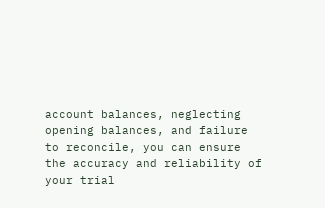account balances, neglecting opening balances, and failure to reconcile, you can ensure the accuracy and reliability of your trial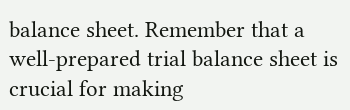balance sheet. Remember that a well-prepared trial balance sheet is crucial for making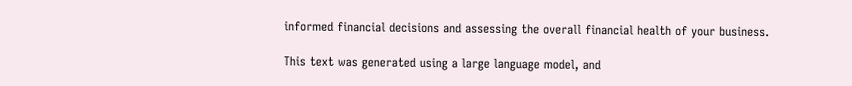informed financial decisions and assessing the overall financial health of your business.

This text was generated using a large language model, and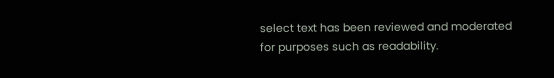select text has been reviewed and moderated for purposes such as readability.